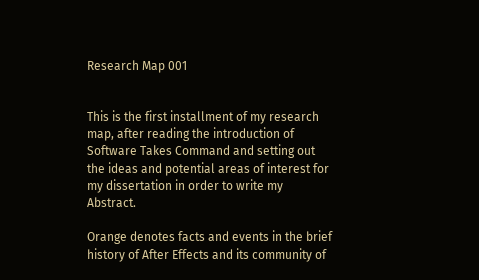Research Map 001


This is the first installment of my research map, after reading the introduction of Software Takes Command and setting out the ideas and potential areas of interest for my dissertation in order to write my Abstract.

Orange denotes facts and events in the brief history of After Effects and its community of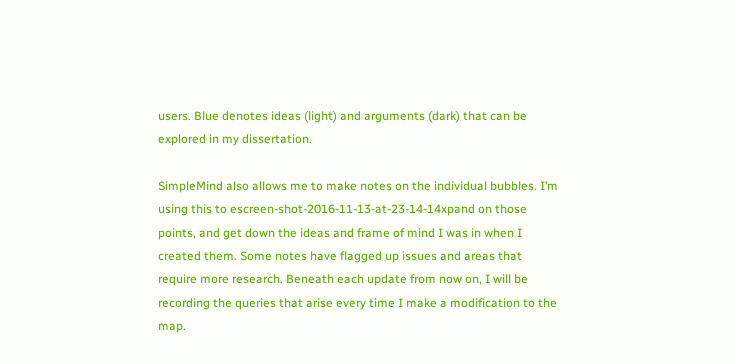users. Blue denotes ideas (light) and arguments (dark) that can be explored in my dissertation.

SimpleMind also allows me to make notes on the individual bubbles. I’m using this to escreen-shot-2016-11-13-at-23-14-14xpand on those points, and get down the ideas and frame of mind I was in when I created them. Some notes have flagged up issues and areas that require more research. Beneath each update from now on, I will be recording the queries that arise every time I make a modification to the map.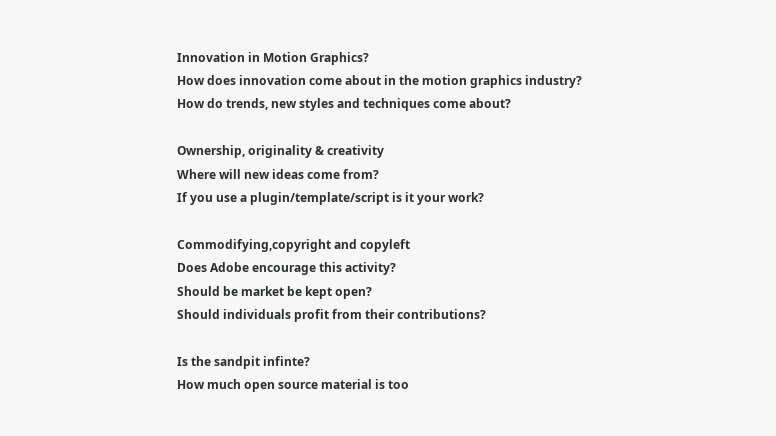Innovation in Motion Graphics?
How does innovation come about in the motion graphics industry?
How do trends, new styles and techniques come about?

Ownership, originality & creativity
Where will new ideas come from?
If you use a plugin/template/script is it your work?

Commodifying,copyright and copyleft
Does Adobe encourage this activity?
Should be market be kept open?
Should individuals profit from their contributions?

Is the sandpit infinte?
How much open source material is too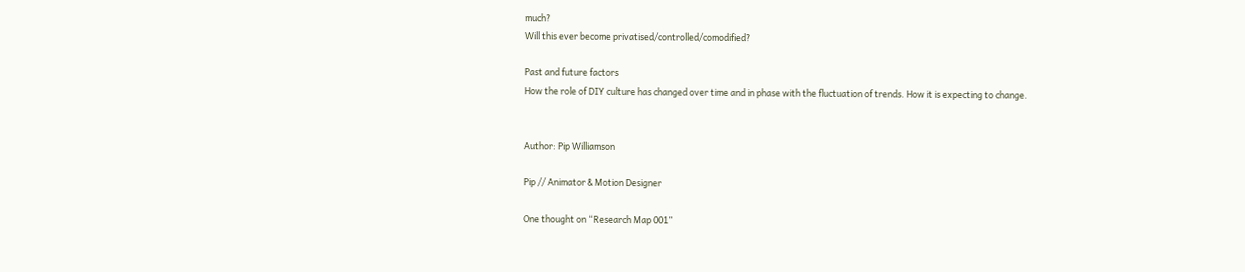much?
Will this ever become privatised/controlled/comodified?

Past and future factors
How the role of DIY culture has changed over time and in phase with the fluctuation of trends. How it is expecting to change.


Author: Pip Williamson

Pip // Animator & Motion Designer

One thought on “Research Map 001”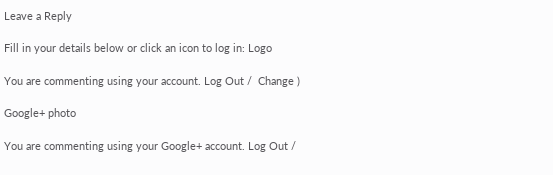Leave a Reply

Fill in your details below or click an icon to log in: Logo

You are commenting using your account. Log Out /  Change )

Google+ photo

You are commenting using your Google+ account. Log Out /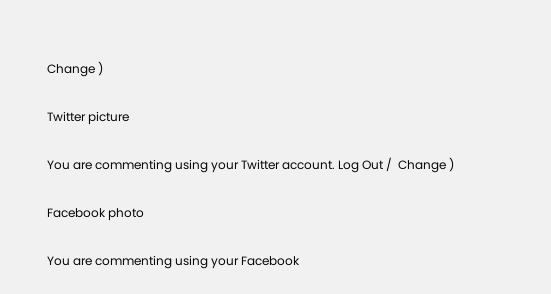Change )

Twitter picture

You are commenting using your Twitter account. Log Out /  Change )

Facebook photo

You are commenting using your Facebook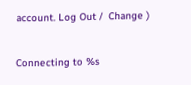account. Log Out /  Change )


Connecting to %s